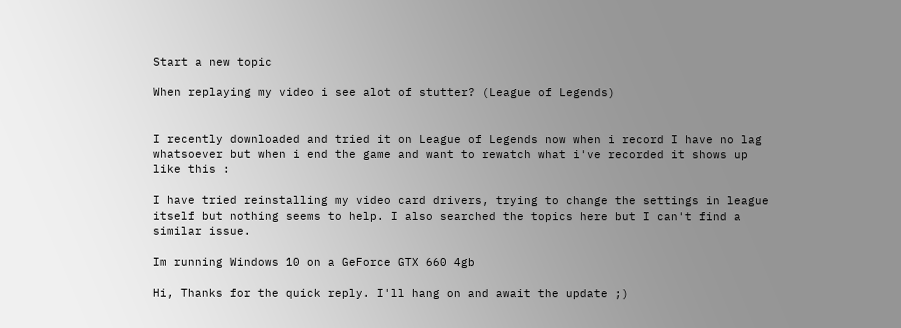Start a new topic

When replaying my video i see alot of stutter? (League of Legends)


I recently downloaded and tried it on League of Legends now when i record I have no lag whatsoever but when i end the game and want to rewatch what i've recorded it shows up like this :

I have tried reinstalling my video card drivers, trying to change the settings in league itself but nothing seems to help. I also searched the topics here but I can't find a similar issue.

Im running Windows 10 on a GeForce GTX 660 4gb

Hi, Thanks for the quick reply. I'll hang on and await the update ;)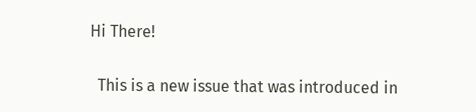Hi There!

  This is a new issue that was introduced in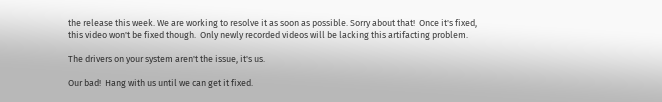the release this week. We are working to resolve it as soon as possible. Sorry about that!  Once it's fixed, this video won't be fixed though.  Only newly recorded videos will be lacking this artifacting problem.

The drivers on your system aren't the issue, it's us.

Our bad!  Hang with us until we can get it fixed.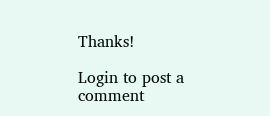Thanks!

Login to post a comment